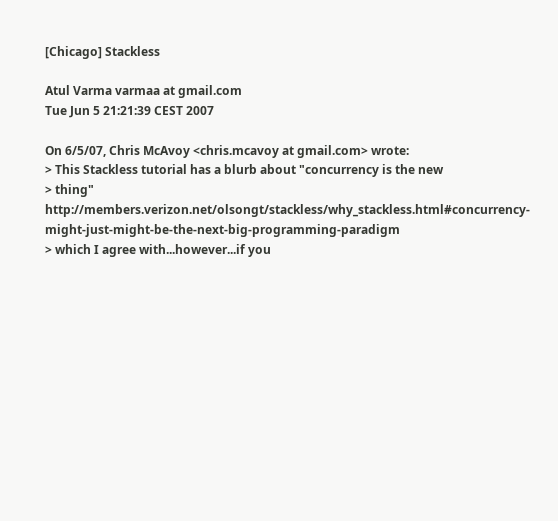[Chicago] Stackless

Atul Varma varmaa at gmail.com
Tue Jun 5 21:21:39 CEST 2007

On 6/5/07, Chris McAvoy <chris.mcavoy at gmail.com> wrote:
> This Stackless tutorial has a blurb about "concurrency is the new
> thing" http://members.verizon.net/olsongt/stackless/why_stackless.html#concurrency-might-just-might-be-the-next-big-programming-paradigm
> which I agree with...however...if you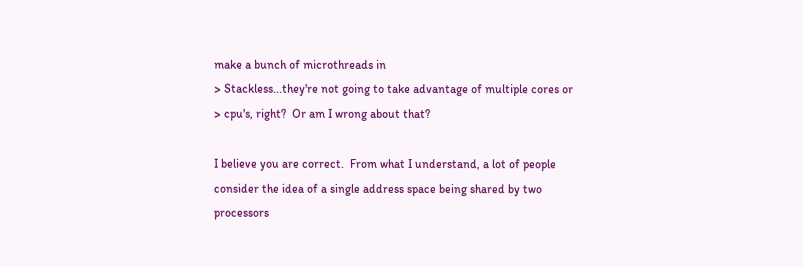make a bunch of microthreads in
> Stackless...they're not going to take advantage of multiple cores or
> cpu's, right?  Or am I wrong about that?

I believe you are correct.  From what I understand, a lot of people
consider the idea of a single address space being shared by two
processors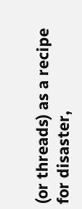(or threads) as a recipe for disaster,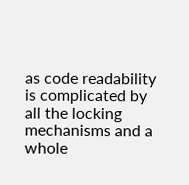as code readability
is complicated by all the locking mechanisms and a whole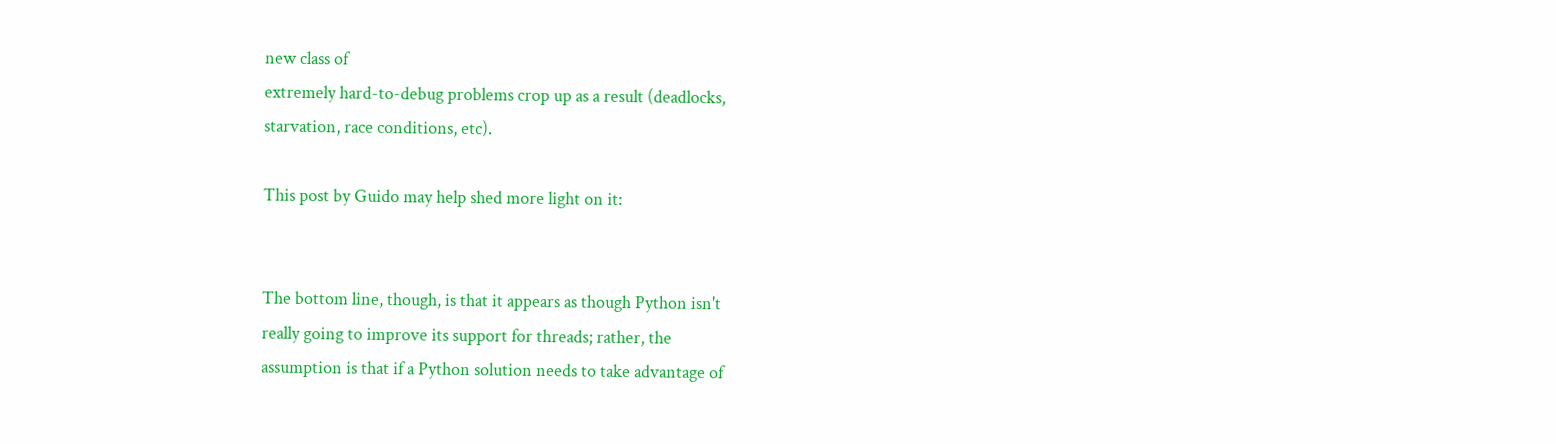new class of
extremely hard-to-debug problems crop up as a result (deadlocks,
starvation, race conditions, etc).

This post by Guido may help shed more light on it:


The bottom line, though, is that it appears as though Python isn't
really going to improve its support for threads; rather, the
assumption is that if a Python solution needs to take advantage of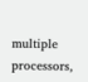multiple processors,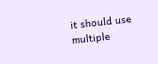it should use multiple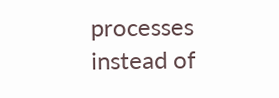processes instead of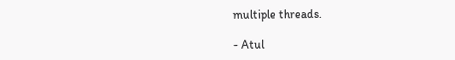multiple threads.

- Atul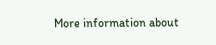More information about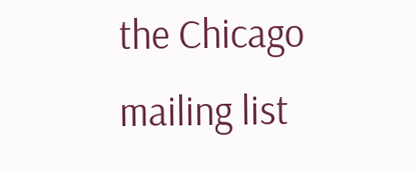the Chicago mailing list